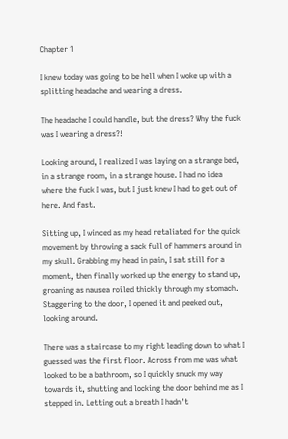Chapter 1

I knew today was going to be hell when I woke up with a splitting headache and wearing a dress.

The headache I could handle, but the dress? Why the fuck was I wearing a dress?!

Looking around, I realized I was laying on a strange bed, in a strange room, in a strange house. I had no idea where the fuck I was, but I just knew I had to get out of here. And fast.

Sitting up, I winced as my head retaliated for the quick movement by throwing a sack full of hammers around in my skull. Grabbing my head in pain, I sat still for a moment, then finally worked up the energy to stand up, groaning as nausea roiled thickly through my stomach. Staggering to the door, I opened it and peeked out, looking around.

There was a staircase to my right leading down to what I guessed was the first floor. Across from me was what looked to be a bathroom, so I quickly snuck my way towards it, shutting and locking the door behind me as I stepped in. Letting out a breath I hadn't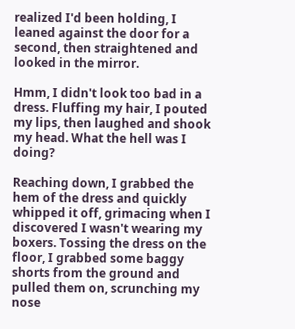realized I'd been holding, I leaned against the door for a second, then straightened and looked in the mirror.

Hmm, I didn't look too bad in a dress. Fluffing my hair, I pouted my lips, then laughed and shook my head. What the hell was I doing?

Reaching down, I grabbed the hem of the dress and quickly whipped it off, grimacing when I discovered I wasn't wearing my boxers. Tossing the dress on the floor, I grabbed some baggy shorts from the ground and pulled them on, scrunching my nose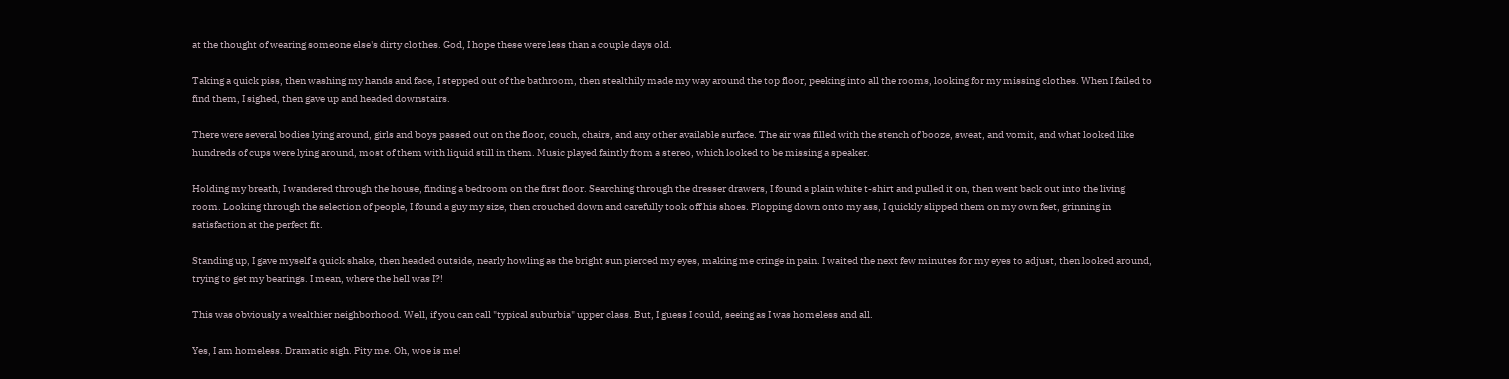at the thought of wearing someone else's dirty clothes. God, I hope these were less than a couple days old.

Taking a quick piss, then washing my hands and face, I stepped out of the bathroom, then stealthily made my way around the top floor, peeking into all the rooms, looking for my missing clothes. When I failed to find them, I sighed, then gave up and headed downstairs.

There were several bodies lying around, girls and boys passed out on the floor, couch, chairs, and any other available surface. The air was filled with the stench of booze, sweat, and vomit, and what looked like hundreds of cups were lying around, most of them with liquid still in them. Music played faintly from a stereo, which looked to be missing a speaker.

Holding my breath, I wandered through the house, finding a bedroom on the first floor. Searching through the dresser drawers, I found a plain white t-shirt and pulled it on, then went back out into the living room. Looking through the selection of people, I found a guy my size, then crouched down and carefully took off his shoes. Plopping down onto my ass, I quickly slipped them on my own feet, grinning in satisfaction at the perfect fit.

Standing up, I gave myself a quick shake, then headed outside, nearly howling as the bright sun pierced my eyes, making me cringe in pain. I waited the next few minutes for my eyes to adjust, then looked around, trying to get my bearings. I mean, where the hell was I?!

This was obviously a wealthier neighborhood. Well, if you can call "typical suburbia" upper class. But, I guess I could, seeing as I was homeless and all.

Yes, I am homeless. Dramatic sigh. Pity me. Oh, woe is me!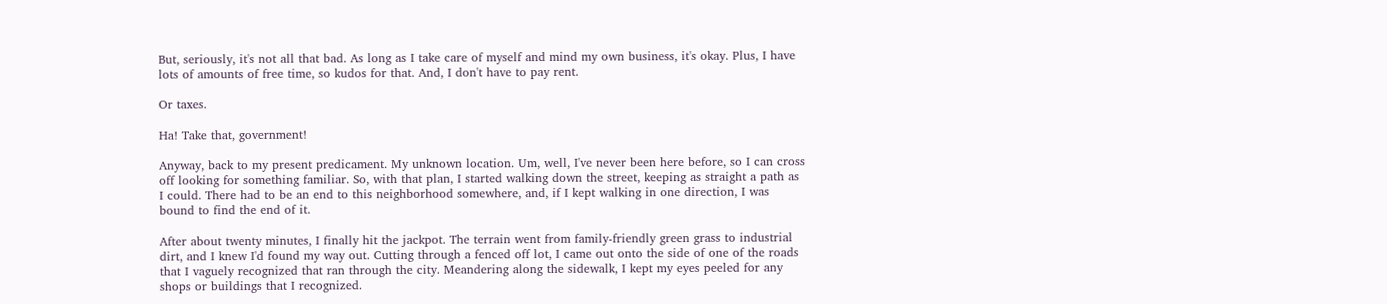But, seriously, it's not all that bad. As long as I take care of myself and mind my own business, it's okay. Plus, I have lots of amounts of free time, so kudos for that. And, I don't have to pay rent.

Or taxes.

Ha! Take that, government!

Anyway, back to my present predicament. My unknown location. Um, well, I've never been here before, so I can cross off looking for something familiar. So, with that plan, I started walking down the street, keeping as straight a path as I could. There had to be an end to this neighborhood somewhere, and, if I kept walking in one direction, I was bound to find the end of it.

After about twenty minutes, I finally hit the jackpot. The terrain went from family-friendly green grass to industrial dirt, and I knew I'd found my way out. Cutting through a fenced off lot, I came out onto the side of one of the roads that I vaguely recognized that ran through the city. Meandering along the sidewalk, I kept my eyes peeled for any shops or buildings that I recognized.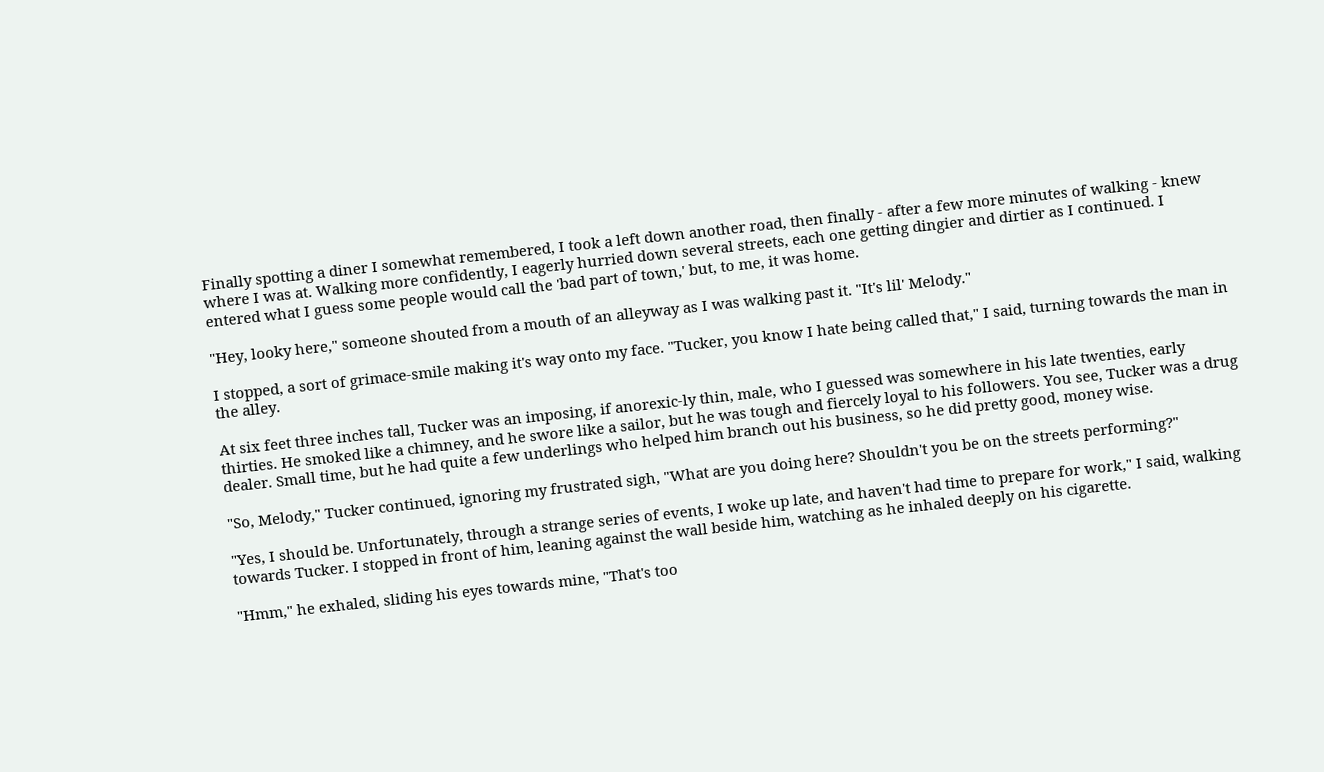Finally spotting a diner I somewhat remembered, I took a left down another road, then finally - after a few more minutes of walking - knew where I was at. Walking more confidently, I eagerly hurried down several streets, each one getting dingier and dirtier as I continued. I entered what I guess some people would call the 'bad part of town,' but, to me, it was home.

"Hey, looky here," someone shouted from a mouth of an alleyway as I was walking past it. "It's lil' Melody."

I stopped, a sort of grimace-smile making it's way onto my face. "Tucker, you know I hate being called that," I said, turning towards the man in the alley.

At six feet three inches tall, Tucker was an imposing, if anorexic-ly thin, male, who I guessed was somewhere in his late twenties, early thirties. He smoked like a chimney, and he swore like a sailor, but he was tough and fiercely loyal to his followers. You see, Tucker was a drug dealer. Small time, but he had quite a few underlings who helped him branch out his business, so he did pretty good, money wise.

"So, Melody," Tucker continued, ignoring my frustrated sigh, "What are you doing here? Shouldn't you be on the streets performing?"

"Yes, I should be. Unfortunately, through a strange series of events, I woke up late, and haven't had time to prepare for work," I said, walking towards Tucker. I stopped in front of him, leaning against the wall beside him, watching as he inhaled deeply on his cigarette.

"Hmm," he exhaled, sliding his eyes towards mine, "That's too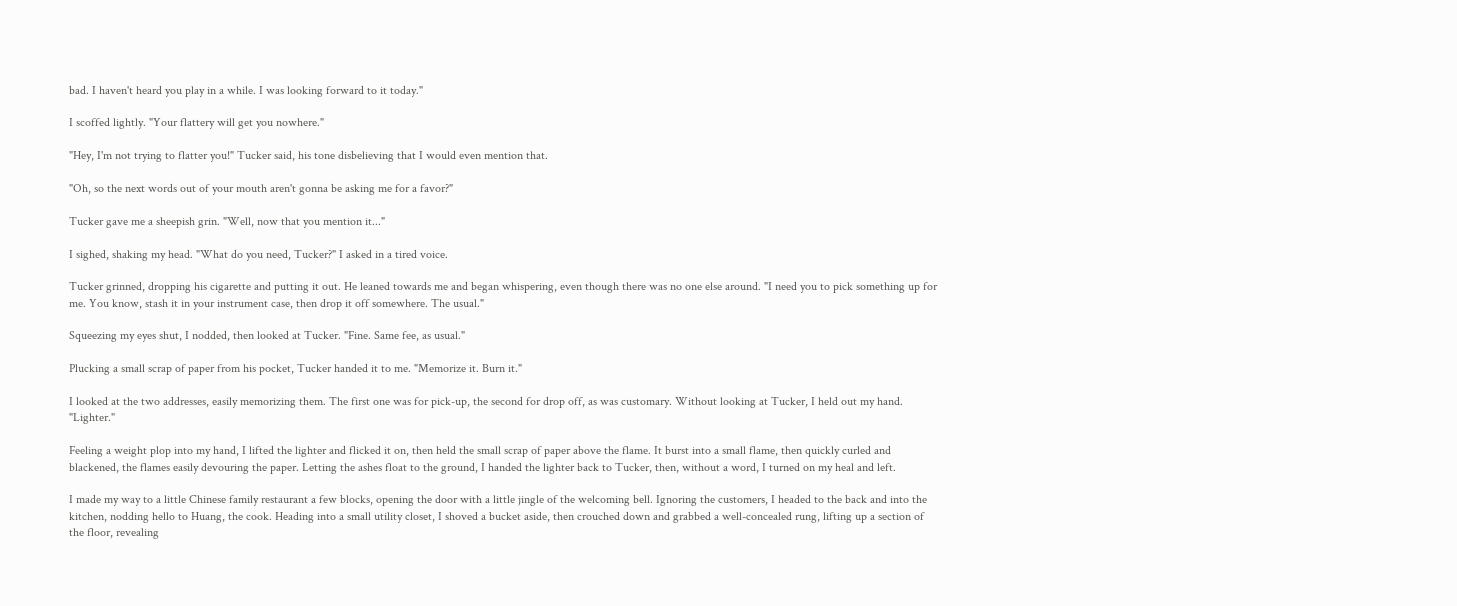bad. I haven't heard you play in a while. I was looking forward to it today."

I scoffed lightly. "Your flattery will get you nowhere."

"Hey, I'm not trying to flatter you!" Tucker said, his tone disbelieving that I would even mention that.

"Oh, so the next words out of your mouth aren't gonna be asking me for a favor?"

Tucker gave me a sheepish grin. "Well, now that you mention it..."

I sighed, shaking my head. "What do you need, Tucker?" I asked in a tired voice.

Tucker grinned, dropping his cigarette and putting it out. He leaned towards me and began whispering, even though there was no one else around. "I need you to pick something up for me. You know, stash it in your instrument case, then drop it off somewhere. The usual."

Squeezing my eyes shut, I nodded, then looked at Tucker. "Fine. Same fee, as usual."

Plucking a small scrap of paper from his pocket, Tucker handed it to me. "Memorize it. Burn it."

I looked at the two addresses, easily memorizing them. The first one was for pick-up, the second for drop off, as was customary. Without looking at Tucker, I held out my hand. "Lighter."

Feeling a weight plop into my hand, I lifted the lighter and flicked it on, then held the small scrap of paper above the flame. It burst into a small flame, then quickly curled and blackened, the flames easily devouring the paper. Letting the ashes float to the ground, I handed the lighter back to Tucker, then, without a word, I turned on my heal and left.

I made my way to a little Chinese family restaurant a few blocks, opening the door with a little jingle of the welcoming bell. Ignoring the customers, I headed to the back and into the kitchen, nodding hello to Huang, the cook. Heading into a small utility closet, I shoved a bucket aside, then crouched down and grabbed a well-concealed rung, lifting up a section of the floor, revealing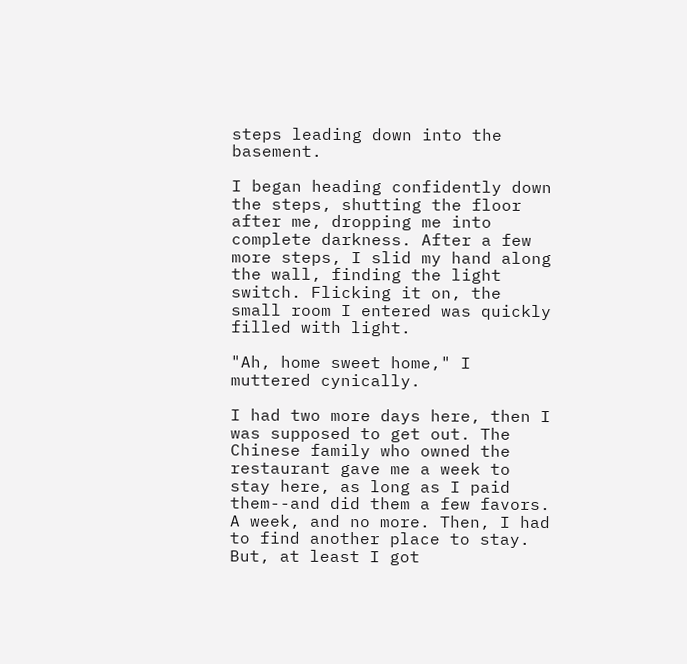steps leading down into the basement.

I began heading confidently down the steps, shutting the floor after me, dropping me into complete darkness. After a few more steps, I slid my hand along the wall, finding the light switch. Flicking it on, the small room I entered was quickly filled with light.

"Ah, home sweet home," I muttered cynically.

I had two more days here, then I was supposed to get out. The Chinese family who owned the restaurant gave me a week to stay here, as long as I paid them--and did them a few favors. A week, and no more. Then, I had to find another place to stay. But, at least I got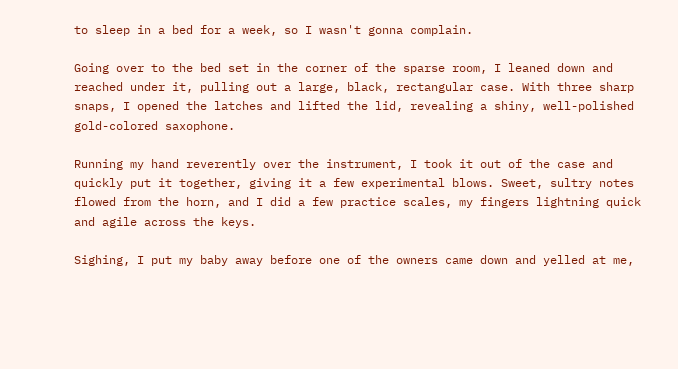to sleep in a bed for a week, so I wasn't gonna complain.

Going over to the bed set in the corner of the sparse room, I leaned down and reached under it, pulling out a large, black, rectangular case. With three sharp snaps, I opened the latches and lifted the lid, revealing a shiny, well-polished gold-colored saxophone.

Running my hand reverently over the instrument, I took it out of the case and quickly put it together, giving it a few experimental blows. Sweet, sultry notes flowed from the horn, and I did a few practice scales, my fingers lightning quick and agile across the keys.

Sighing, I put my baby away before one of the owners came down and yelled at me,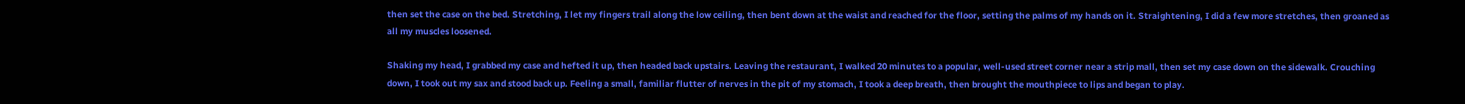then set the case on the bed. Stretching, I let my fingers trail along the low ceiling, then bent down at the waist and reached for the floor, setting the palms of my hands on it. Straightening, I did a few more stretches, then groaned as all my muscles loosened.

Shaking my head, I grabbed my case and hefted it up, then headed back upstairs. Leaving the restaurant, I walked 20 minutes to a popular, well-used street corner near a strip mall, then set my case down on the sidewalk. Crouching down, I took out my sax and stood back up. Feeling a small, familiar flutter of nerves in the pit of my stomach, I took a deep breath, then brought the mouthpiece to lips and began to play.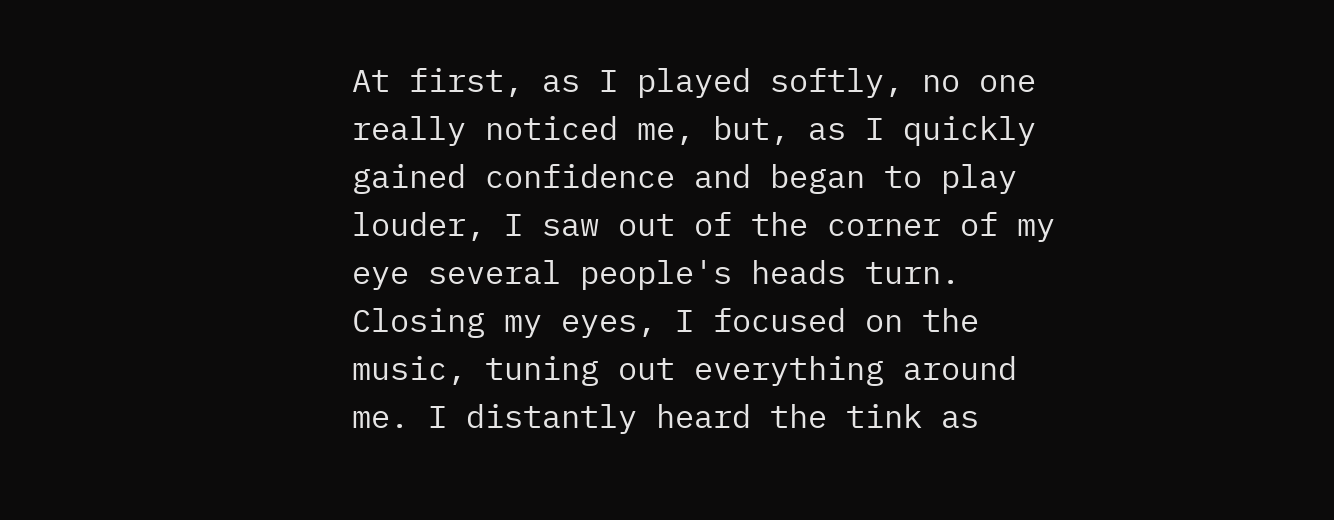At first, as I played softly, no one really noticed me, but, as I quickly gained confidence and began to play louder, I saw out of the corner of my eye several people's heads turn. Closing my eyes, I focused on the music, tuning out everything around me. I distantly heard the tink as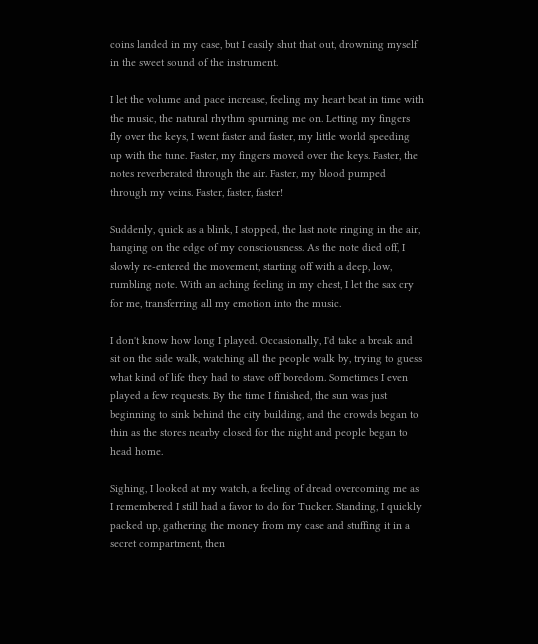coins landed in my case, but I easily shut that out, drowning myself in the sweet sound of the instrument.

I let the volume and pace increase, feeling my heart beat in time with the music, the natural rhythm spurning me on. Letting my fingers fly over the keys, I went faster and faster, my little world speeding up with the tune. Faster, my fingers moved over the keys. Faster, the notes reverberated through the air. Faster, my blood pumped through my veins. Faster, faster, faster!

Suddenly, quick as a blink, I stopped, the last note ringing in the air, hanging on the edge of my consciousness. As the note died off, I slowly re-entered the movement, starting off with a deep, low, rumbling note. With an aching feeling in my chest, I let the sax cry for me, transferring all my emotion into the music.

I don't know how long I played. Occasionally, I'd take a break and sit on the side walk, watching all the people walk by, trying to guess what kind of life they had to stave off boredom. Sometimes I even played a few requests. By the time I finished, the sun was just beginning to sink behind the city building, and the crowds began to thin as the stores nearby closed for the night and people began to head home.

Sighing, I looked at my watch, a feeling of dread overcoming me as I remembered I still had a favor to do for Tucker. Standing, I quickly packed up, gathering the money from my case and stuffing it in a secret compartment, then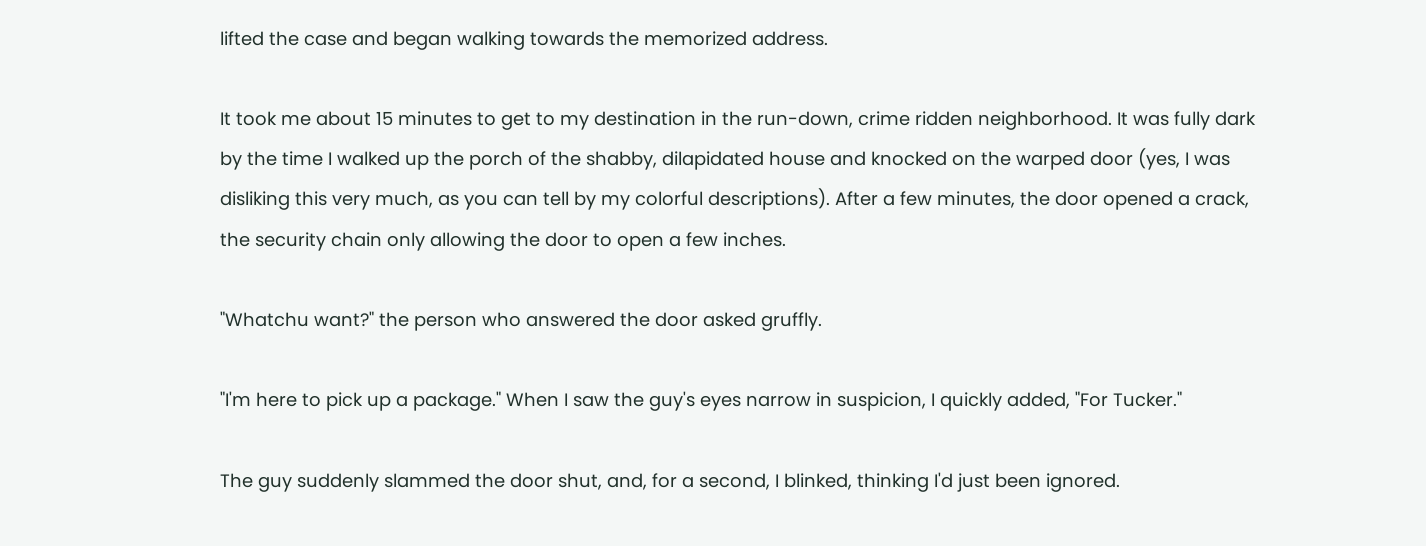lifted the case and began walking towards the memorized address.

It took me about 15 minutes to get to my destination in the run-down, crime ridden neighborhood. It was fully dark by the time I walked up the porch of the shabby, dilapidated house and knocked on the warped door (yes, I was disliking this very much, as you can tell by my colorful descriptions). After a few minutes, the door opened a crack, the security chain only allowing the door to open a few inches.

"Whatchu want?" the person who answered the door asked gruffly.

"I'm here to pick up a package." When I saw the guy's eyes narrow in suspicion, I quickly added, "For Tucker."

The guy suddenly slammed the door shut, and, for a second, I blinked, thinking I'd just been ignored.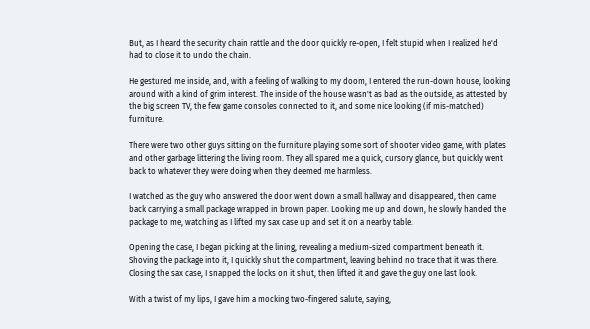But, as I heard the security chain rattle and the door quickly re-open, I felt stupid when I realized he'd had to close it to undo the chain.

He gestured me inside, and, with a feeling of walking to my doom, I entered the run-down house, looking around with a kind of grim interest. The inside of the house wasn't as bad as the outside, as attested by the big screen TV, the few game consoles connected to it, and some nice looking (if mis-matched) furniture.

There were two other guys sitting on the furniture playing some sort of shooter video game, with plates and other garbage littering the living room. They all spared me a quick, cursory glance, but quickly went back to whatever they were doing when they deemed me harmless.

I watched as the guy who answered the door went down a small hallway and disappeared, then came back carrying a small package wrapped in brown paper. Looking me up and down, he slowly handed the package to me, watching as I lifted my sax case up and set it on a nearby table.

Opening the case, I began picking at the lining, revealing a medium-sized compartment beneath it. Shoving the package into it, I quickly shut the compartment, leaving behind no trace that it was there. Closing the sax case, I snapped the locks on it shut, then lifted it and gave the guy one last look.

With a twist of my lips, I gave him a mocking two-fingered salute, saying,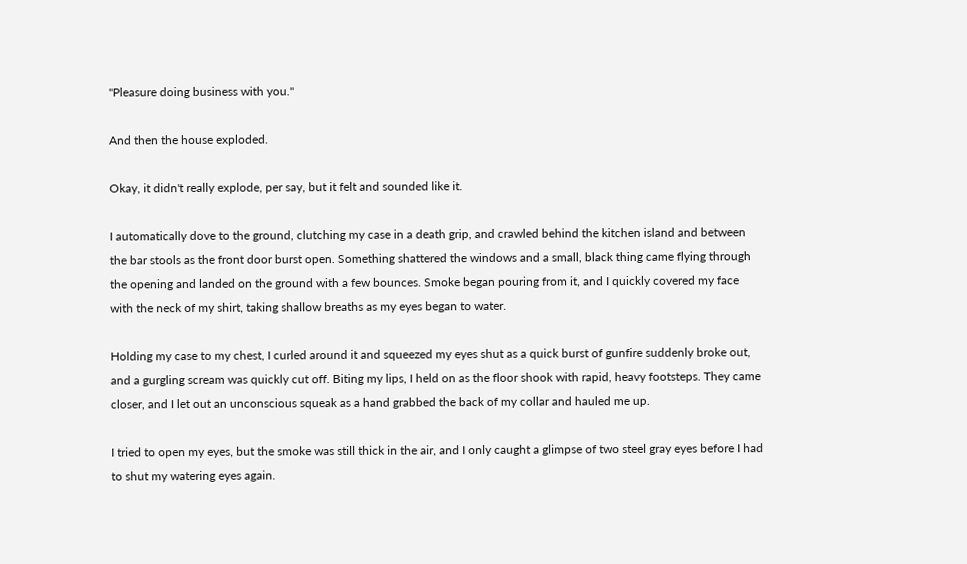"Pleasure doing business with you."

And then the house exploded.

Okay, it didn't really explode, per say, but it felt and sounded like it.

I automatically dove to the ground, clutching my case in a death grip, and crawled behind the kitchen island and between the bar stools as the front door burst open. Something shattered the windows and a small, black thing came flying through the opening and landed on the ground with a few bounces. Smoke began pouring from it, and I quickly covered my face with the neck of my shirt, taking shallow breaths as my eyes began to water.

Holding my case to my chest, I curled around it and squeezed my eyes shut as a quick burst of gunfire suddenly broke out, and a gurgling scream was quickly cut off. Biting my lips, I held on as the floor shook with rapid, heavy footsteps. They came closer, and I let out an unconscious squeak as a hand grabbed the back of my collar and hauled me up.

I tried to open my eyes, but the smoke was still thick in the air, and I only caught a glimpse of two steel gray eyes before I had to shut my watering eyes again.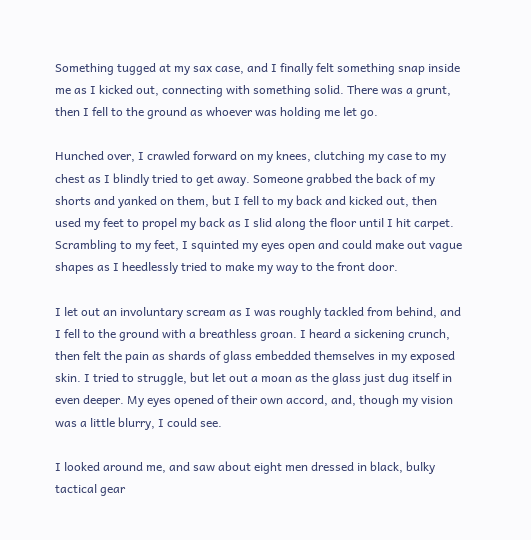Something tugged at my sax case, and I finally felt something snap inside me as I kicked out, connecting with something solid. There was a grunt, then I fell to the ground as whoever was holding me let go.

Hunched over, I crawled forward on my knees, clutching my case to my chest as I blindly tried to get away. Someone grabbed the back of my shorts and yanked on them, but I fell to my back and kicked out, then used my feet to propel my back as I slid along the floor until I hit carpet. Scrambling to my feet, I squinted my eyes open and could make out vague shapes as I heedlessly tried to make my way to the front door.

I let out an involuntary scream as I was roughly tackled from behind, and I fell to the ground with a breathless groan. I heard a sickening crunch, then felt the pain as shards of glass embedded themselves in my exposed skin. I tried to struggle, but let out a moan as the glass just dug itself in even deeper. My eyes opened of their own accord, and, though my vision was a little blurry, I could see.

I looked around me, and saw about eight men dressed in black, bulky tactical gear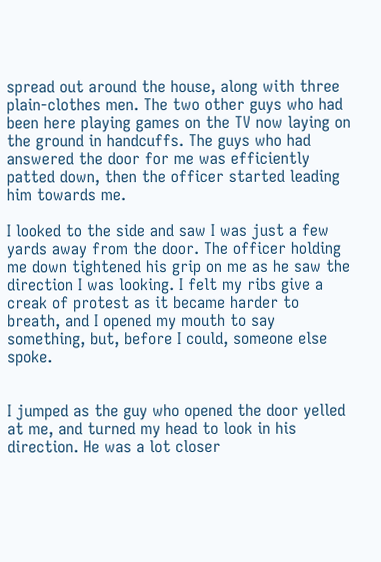spread out around the house, along with three plain-clothes men. The two other guys who had been here playing games on the TV now laying on the ground in handcuffs. The guys who had answered the door for me was efficiently patted down, then the officer started leading him towards me.

I looked to the side and saw I was just a few yards away from the door. The officer holding me down tightened his grip on me as he saw the direction I was looking. I felt my ribs give a creak of protest as it became harder to breath, and I opened my mouth to say something, but, before I could, someone else spoke.


I jumped as the guy who opened the door yelled at me, and turned my head to look in his direction. He was a lot closer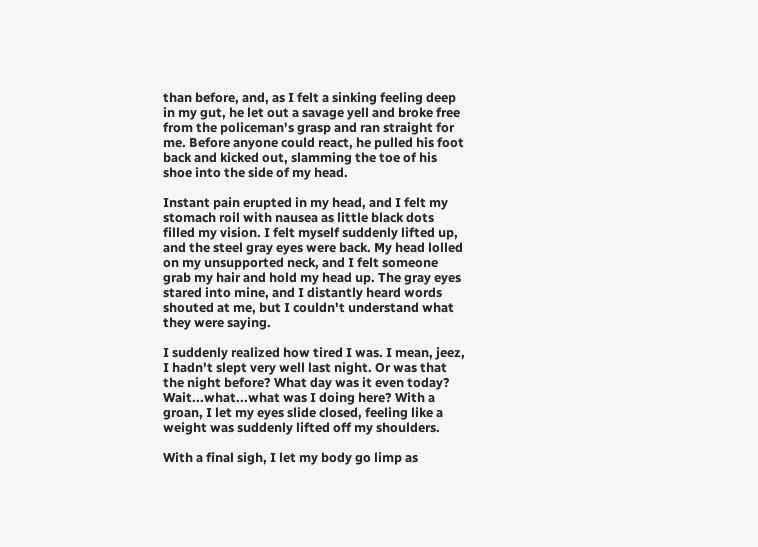than before, and, as I felt a sinking feeling deep in my gut, he let out a savage yell and broke free from the policeman's grasp and ran straight for me. Before anyone could react, he pulled his foot back and kicked out, slamming the toe of his shoe into the side of my head.

Instant pain erupted in my head, and I felt my stomach roil with nausea as little black dots filled my vision. I felt myself suddenly lifted up, and the steel gray eyes were back. My head lolled on my unsupported neck, and I felt someone grab my hair and hold my head up. The gray eyes stared into mine, and I distantly heard words shouted at me, but I couldn't understand what they were saying.

I suddenly realized how tired I was. I mean, jeez, I hadn't slept very well last night. Or was that the night before? What day was it even today? Wait...what...what was I doing here? With a groan, I let my eyes slide closed, feeling like a weight was suddenly lifted off my shoulders.

With a final sigh, I let my body go limp as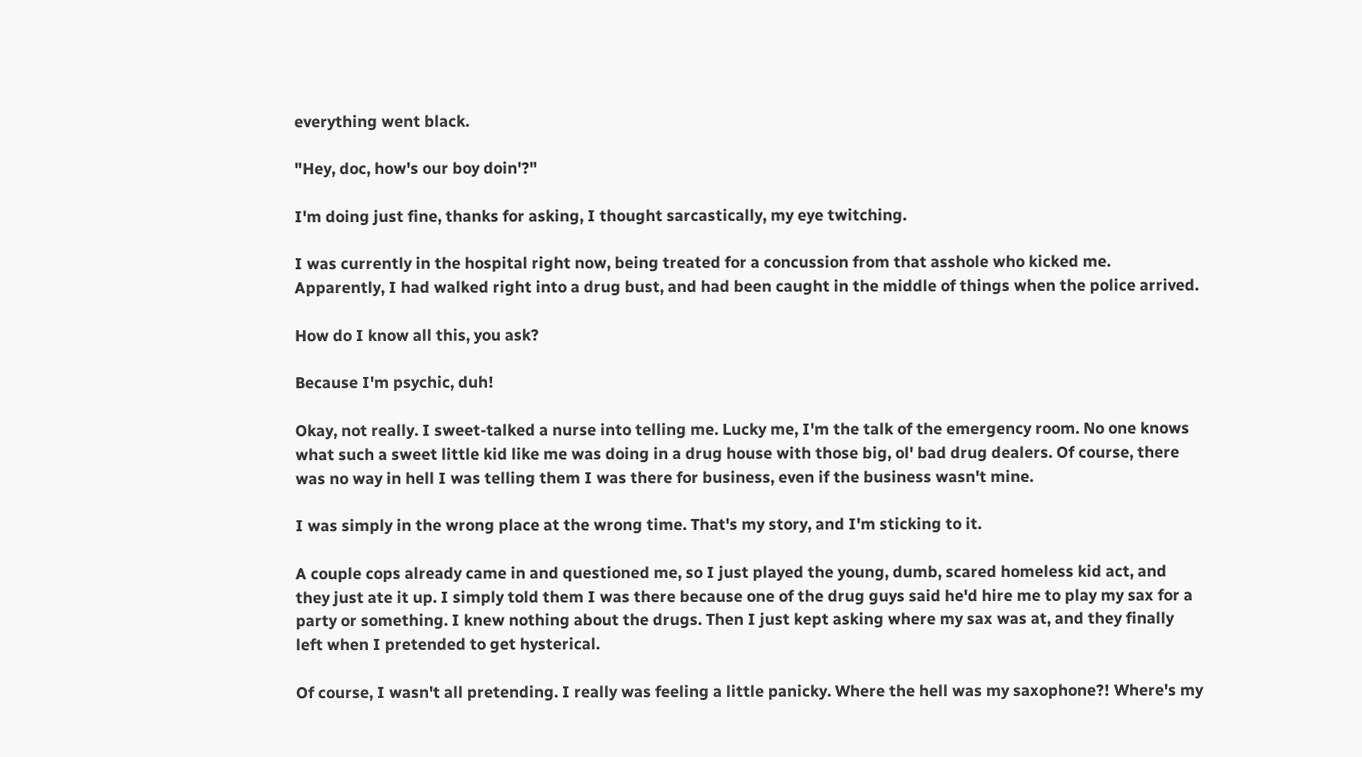everything went black.

"Hey, doc, how's our boy doin'?"

I'm doing just fine, thanks for asking, I thought sarcastically, my eye twitching.

I was currently in the hospital right now, being treated for a concussion from that asshole who kicked me. Apparently, I had walked right into a drug bust, and had been caught in the middle of things when the police arrived.

How do I know all this, you ask?

Because I'm psychic, duh!

Okay, not really. I sweet-talked a nurse into telling me. Lucky me, I'm the talk of the emergency room. No one knows what such a sweet little kid like me was doing in a drug house with those big, ol' bad drug dealers. Of course, there was no way in hell I was telling them I was there for business, even if the business wasn't mine.

I was simply in the wrong place at the wrong time. That's my story, and I'm sticking to it.

A couple cops already came in and questioned me, so I just played the young, dumb, scared homeless kid act, and they just ate it up. I simply told them I was there because one of the drug guys said he'd hire me to play my sax for a party or something. I knew nothing about the drugs. Then I just kept asking where my sax was at, and they finally left when I pretended to get hysterical.

Of course, I wasn't all pretending. I really was feeling a little panicky. Where the hell was my saxophone?! Where's my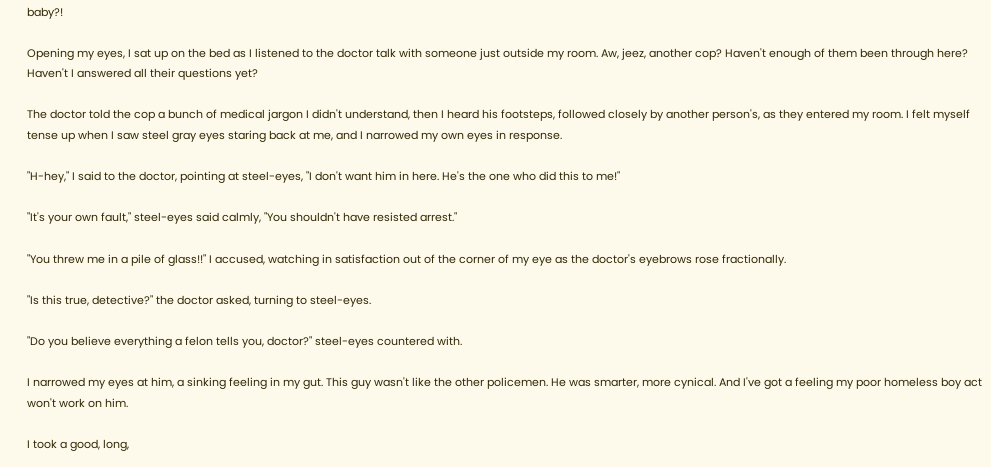baby?!

Opening my eyes, I sat up on the bed as I listened to the doctor talk with someone just outside my room. Aw, jeez, another cop? Haven't enough of them been through here? Haven't I answered all their questions yet?

The doctor told the cop a bunch of medical jargon I didn't understand, then I heard his footsteps, followed closely by another person's, as they entered my room. I felt myself tense up when I saw steel gray eyes staring back at me, and I narrowed my own eyes in response.

"H-hey," I said to the doctor, pointing at steel-eyes, "I don't want him in here. He's the one who did this to me!"

"It's your own fault," steel-eyes said calmly, "You shouldn't have resisted arrest."

"You threw me in a pile of glass!!" I accused, watching in satisfaction out of the corner of my eye as the doctor's eyebrows rose fractionally.

"Is this true, detective?" the doctor asked, turning to steel-eyes.

"Do you believe everything a felon tells you, doctor?" steel-eyes countered with.

I narrowed my eyes at him, a sinking feeling in my gut. This guy wasn't like the other policemen. He was smarter, more cynical. And I've got a feeling my poor homeless boy act won't work on him.

I took a good, long,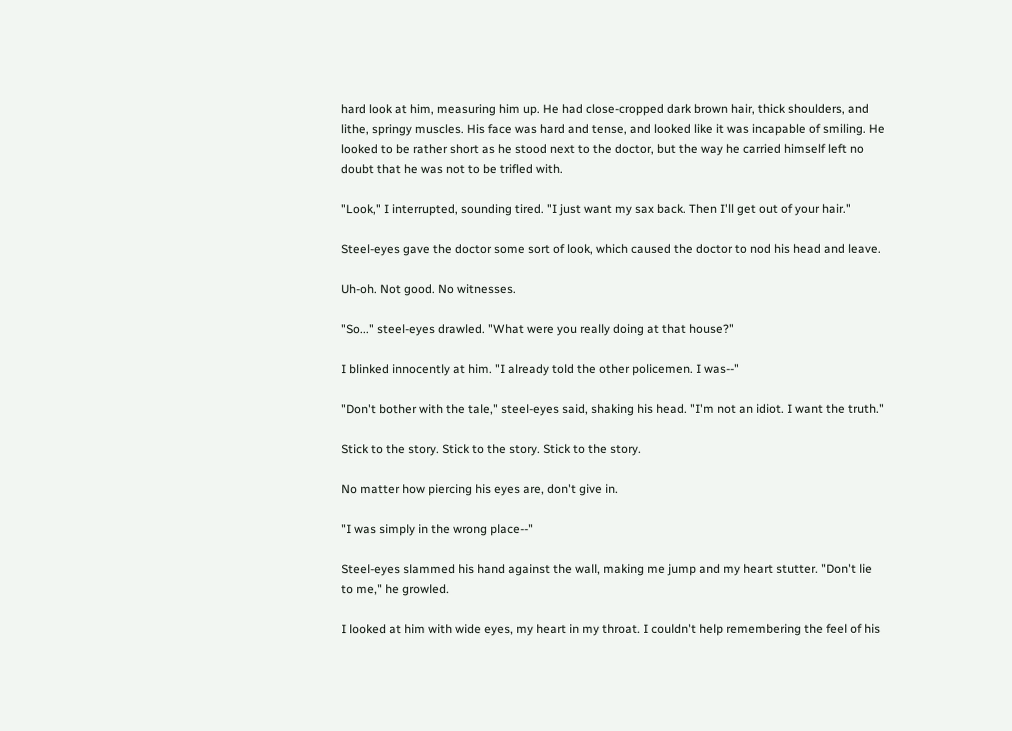hard look at him, measuring him up. He had close-cropped dark brown hair, thick shoulders, and lithe, springy muscles. His face was hard and tense, and looked like it was incapable of smiling. He looked to be rather short as he stood next to the doctor, but the way he carried himself left no doubt that he was not to be trifled with.

"Look," I interrupted, sounding tired. "I just want my sax back. Then I'll get out of your hair."

Steel-eyes gave the doctor some sort of look, which caused the doctor to nod his head and leave.

Uh-oh. Not good. No witnesses.

"So..." steel-eyes drawled. "What were you really doing at that house?"

I blinked innocently at him. "I already told the other policemen. I was--"

"Don't bother with the tale," steel-eyes said, shaking his head. "I'm not an idiot. I want the truth."

Stick to the story. Stick to the story. Stick to the story.

No matter how piercing his eyes are, don't give in.

"I was simply in the wrong place--"

Steel-eyes slammed his hand against the wall, making me jump and my heart stutter. "Don't lie to me," he growled.

I looked at him with wide eyes, my heart in my throat. I couldn't help remembering the feel of his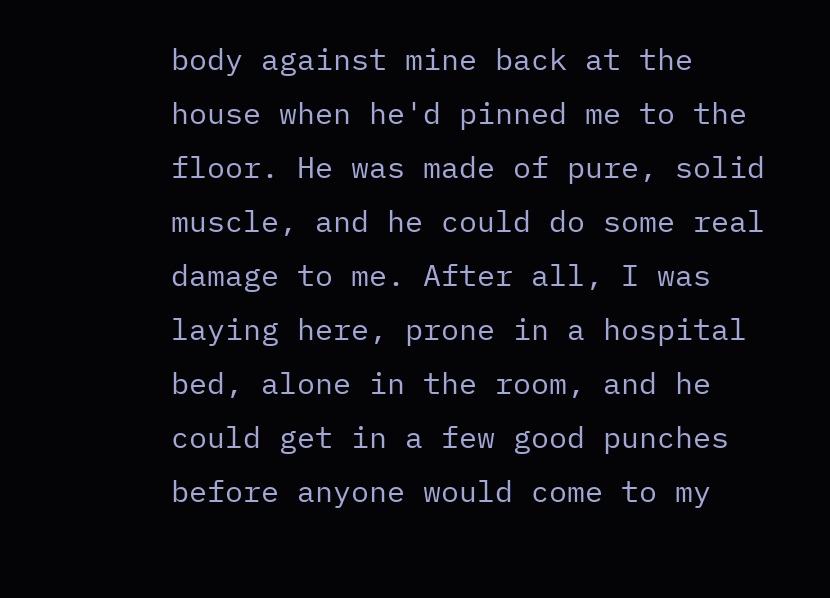body against mine back at the house when he'd pinned me to the floor. He was made of pure, solid muscle, and he could do some real damage to me. After all, I was laying here, prone in a hospital bed, alone in the room, and he could get in a few good punches before anyone would come to my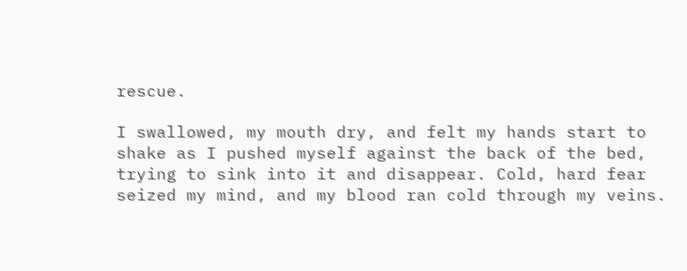rescue.

I swallowed, my mouth dry, and felt my hands start to shake as I pushed myself against the back of the bed, trying to sink into it and disappear. Cold, hard fear seized my mind, and my blood ran cold through my veins.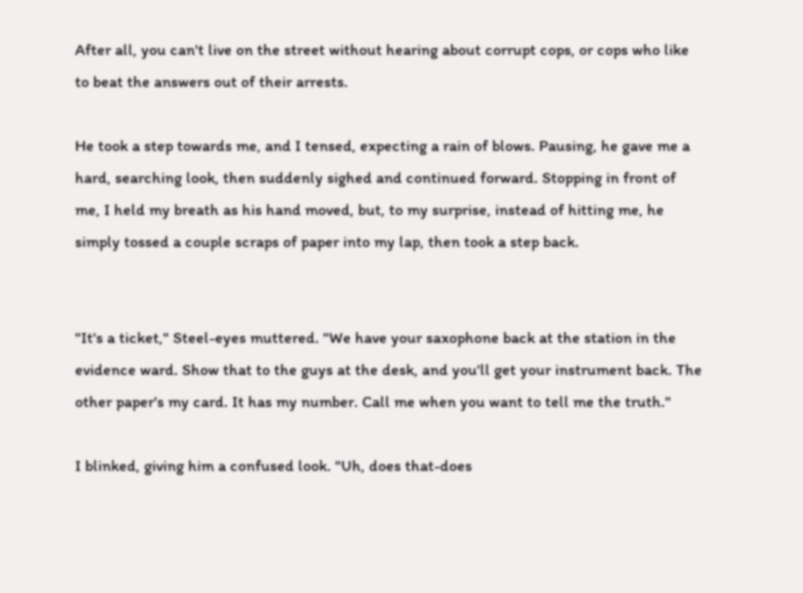After all, you can't live on the street without hearing about corrupt cops, or cops who like to beat the answers out of their arrests.

He took a step towards me, and I tensed, expecting a rain of blows. Pausing, he gave me a hard, searching look, then suddenly sighed and continued forward. Stopping in front of me, I held my breath as his hand moved, but, to my surprise, instead of hitting me, he simply tossed a couple scraps of paper into my lap, then took a step back.


"It's a ticket," Steel-eyes muttered. "We have your saxophone back at the station in the evidence ward. Show that to the guys at the desk, and you'll get your instrument back. The other paper's my card. It has my number. Call me when you want to tell me the truth."

I blinked, giving him a confused look. "Uh, does that-does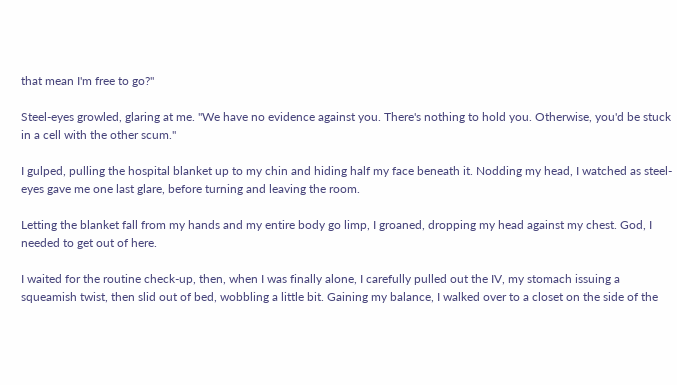that mean I'm free to go?"

Steel-eyes growled, glaring at me. "We have no evidence against you. There's nothing to hold you. Otherwise, you'd be stuck in a cell with the other scum."

I gulped, pulling the hospital blanket up to my chin and hiding half my face beneath it. Nodding my head, I watched as steel-eyes gave me one last glare, before turning and leaving the room.

Letting the blanket fall from my hands and my entire body go limp, I groaned, dropping my head against my chest. God, I needed to get out of here.

I waited for the routine check-up, then, when I was finally alone, I carefully pulled out the IV, my stomach issuing a squeamish twist, then slid out of bed, wobbling a little bit. Gaining my balance, I walked over to a closet on the side of the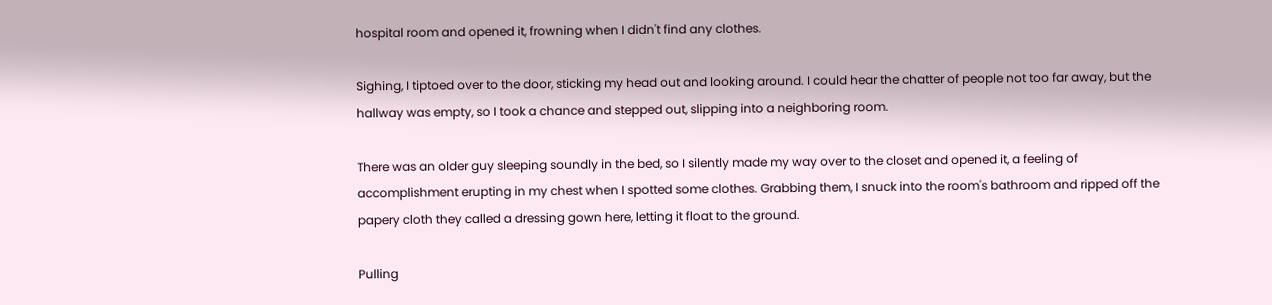hospital room and opened it, frowning when I didn't find any clothes.

Sighing, I tiptoed over to the door, sticking my head out and looking around. I could hear the chatter of people not too far away, but the hallway was empty, so I took a chance and stepped out, slipping into a neighboring room.

There was an older guy sleeping soundly in the bed, so I silently made my way over to the closet and opened it, a feeling of accomplishment erupting in my chest when I spotted some clothes. Grabbing them, I snuck into the room's bathroom and ripped off the papery cloth they called a dressing gown here, letting it float to the ground.

Pulling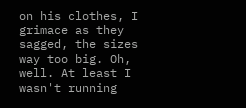on his clothes, I grimace as they sagged, the sizes way too big. Oh, well. At least I wasn't running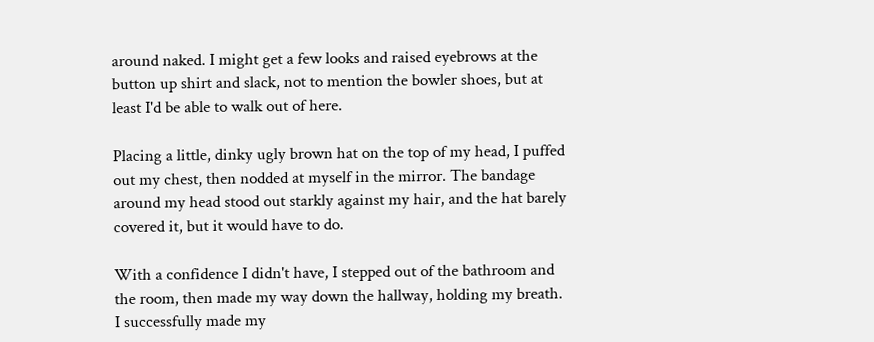around naked. I might get a few looks and raised eyebrows at the button up shirt and slack, not to mention the bowler shoes, but at least I'd be able to walk out of here.

Placing a little, dinky ugly brown hat on the top of my head, I puffed out my chest, then nodded at myself in the mirror. The bandage around my head stood out starkly against my hair, and the hat barely covered it, but it would have to do.

With a confidence I didn't have, I stepped out of the bathroom and the room, then made my way down the hallway, holding my breath. I successfully made my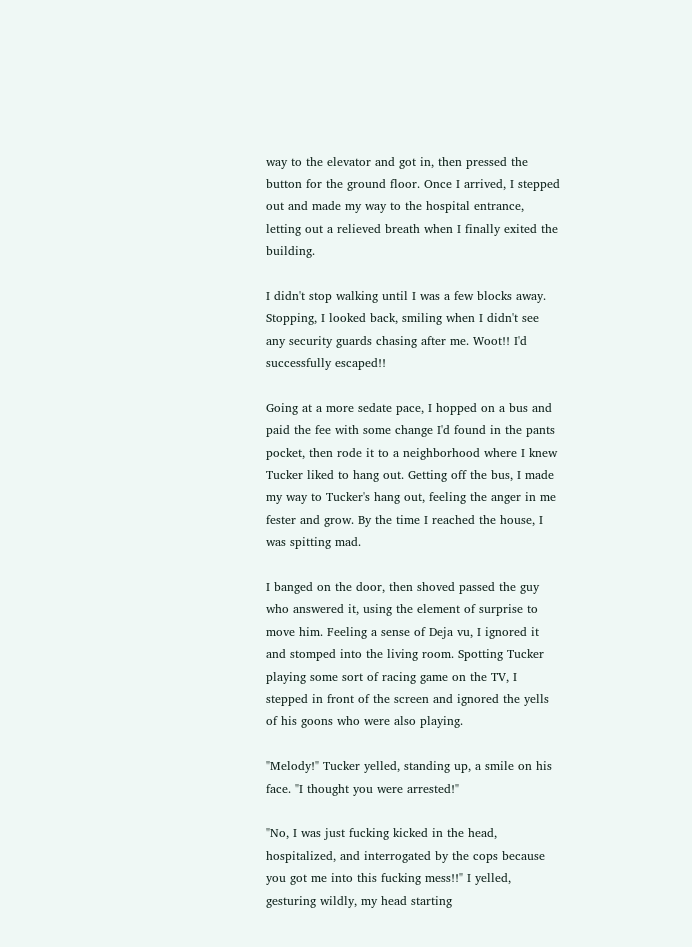way to the elevator and got in, then pressed the button for the ground floor. Once I arrived, I stepped out and made my way to the hospital entrance, letting out a relieved breath when I finally exited the building.

I didn't stop walking until I was a few blocks away. Stopping, I looked back, smiling when I didn't see any security guards chasing after me. Woot!! I'd successfully escaped!!

Going at a more sedate pace, I hopped on a bus and paid the fee with some change I'd found in the pants pocket, then rode it to a neighborhood where I knew Tucker liked to hang out. Getting off the bus, I made my way to Tucker's hang out, feeling the anger in me fester and grow. By the time I reached the house, I was spitting mad.

I banged on the door, then shoved passed the guy who answered it, using the element of surprise to move him. Feeling a sense of Deja vu, I ignored it and stomped into the living room. Spotting Tucker playing some sort of racing game on the TV, I stepped in front of the screen and ignored the yells of his goons who were also playing.

"Melody!" Tucker yelled, standing up, a smile on his face. "I thought you were arrested!"

"No, I was just fucking kicked in the head, hospitalized, and interrogated by the cops because you got me into this fucking mess!!" I yelled, gesturing wildly, my head starting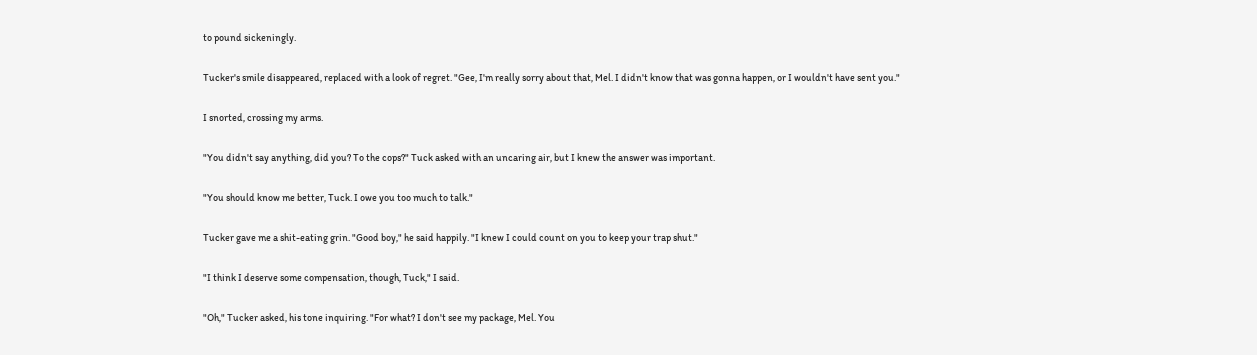to pound sickeningly.

Tucker's smile disappeared, replaced with a look of regret. "Gee, I'm really sorry about that, Mel. I didn't know that was gonna happen, or I wouldn't have sent you."

I snorted, crossing my arms.

"You didn't say anything, did you? To the cops?" Tuck asked with an uncaring air, but I knew the answer was important.

"You should know me better, Tuck. I owe you too much to talk."

Tucker gave me a shit-eating grin. "Good boy," he said happily. "I knew I could count on you to keep your trap shut."

"I think I deserve some compensation, though, Tuck," I said.

"Oh," Tucker asked, his tone inquiring. "For what? I don't see my package, Mel. You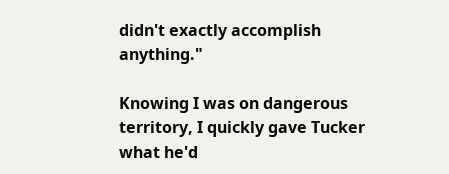didn't exactly accomplish anything."

Knowing I was on dangerous territory, I quickly gave Tucker what he'd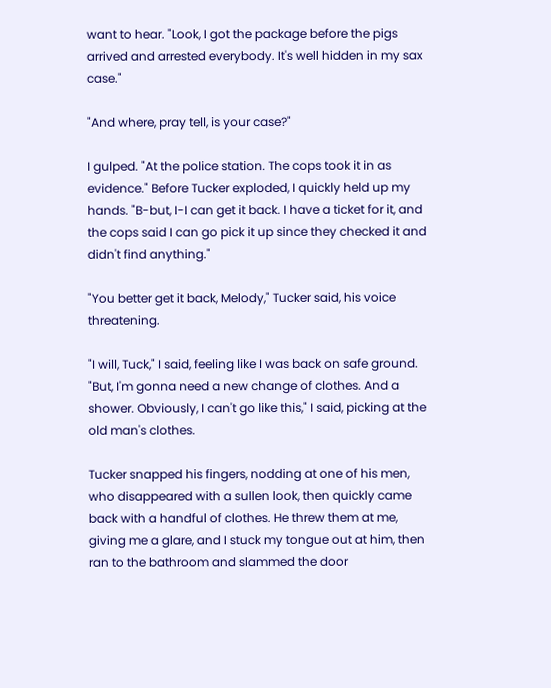want to hear. "Look, I got the package before the pigs arrived and arrested everybody. It's well hidden in my sax case."

"And where, pray tell, is your case?"

I gulped. "At the police station. The cops took it in as evidence." Before Tucker exploded, I quickly held up my hands. "B-but, I-I can get it back. I have a ticket for it, and the cops said I can go pick it up since they checked it and didn't find anything."

"You better get it back, Melody," Tucker said, his voice threatening.

"I will, Tuck," I said, feeling like I was back on safe ground. "But, I'm gonna need a new change of clothes. And a shower. Obviously, I can't go like this," I said, picking at the old man's clothes.

Tucker snapped his fingers, nodding at one of his men, who disappeared with a sullen look, then quickly came back with a handful of clothes. He threw them at me, giving me a glare, and I stuck my tongue out at him, then ran to the bathroom and slammed the door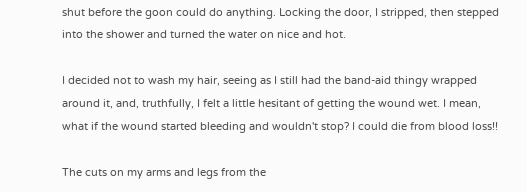shut before the goon could do anything. Locking the door, I stripped, then stepped into the shower and turned the water on nice and hot.

I decided not to wash my hair, seeing as I still had the band-aid thingy wrapped around it, and, truthfully, I felt a little hesitant of getting the wound wet. I mean, what if the wound started bleeding and wouldn't stop? I could die from blood loss!!

The cuts on my arms and legs from the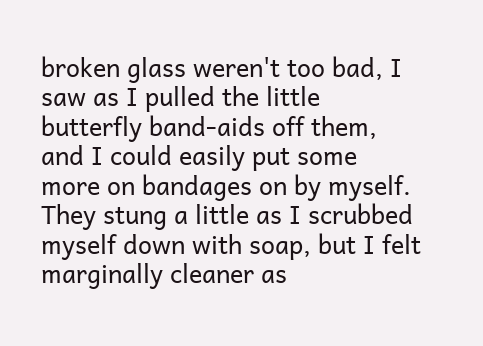broken glass weren't too bad, I saw as I pulled the little butterfly band-aids off them, and I could easily put some more on bandages on by myself. They stung a little as I scrubbed myself down with soap, but I felt marginally cleaner as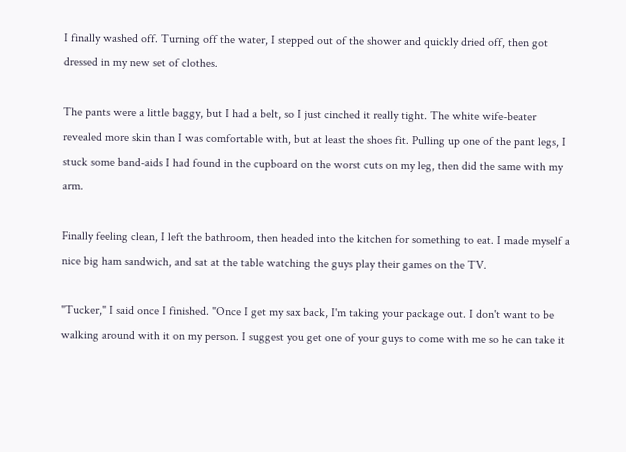I finally washed off. Turning off the water, I stepped out of the shower and quickly dried off, then got dressed in my new set of clothes.

The pants were a little baggy, but I had a belt, so I just cinched it really tight. The white wife-beater revealed more skin than I was comfortable with, but at least the shoes fit. Pulling up one of the pant legs, I stuck some band-aids I had found in the cupboard on the worst cuts on my leg, then did the same with my arm.

Finally feeling clean, I left the bathroom, then headed into the kitchen for something to eat. I made myself a nice big ham sandwich, and sat at the table watching the guys play their games on the TV.

"Tucker," I said once I finished. "Once I get my sax back, I'm taking your package out. I don't want to be walking around with it on my person. I suggest you get one of your guys to come with me so he can take it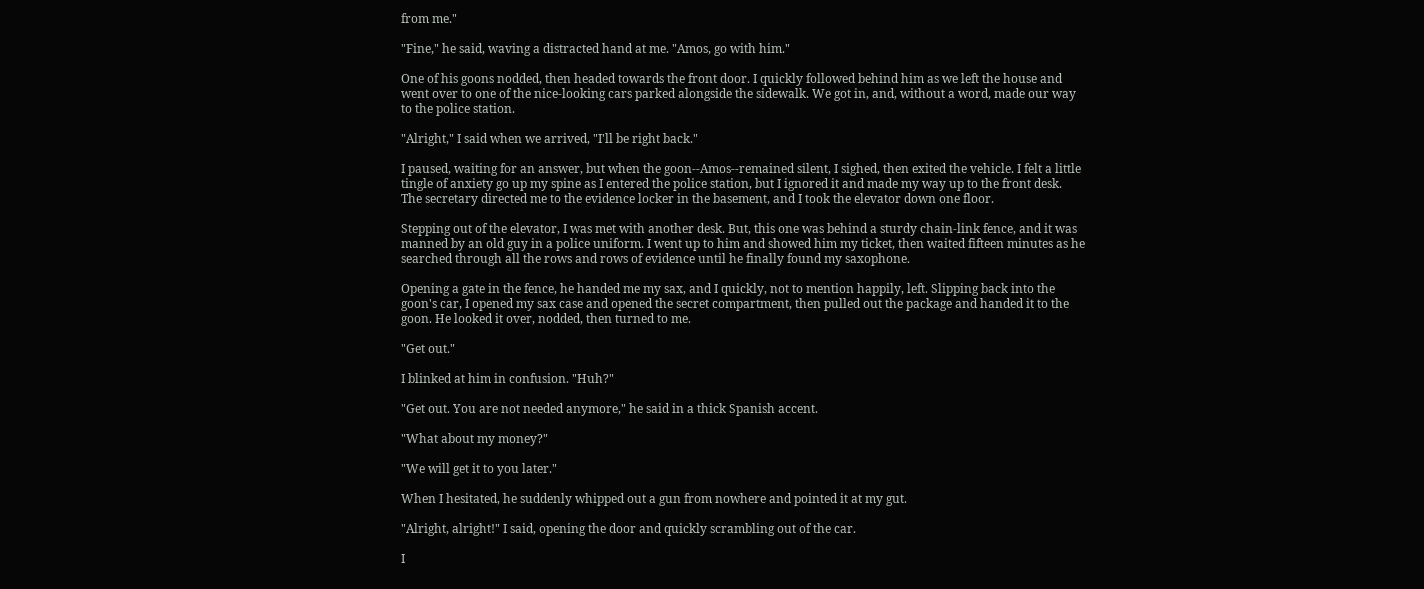from me."

"Fine," he said, waving a distracted hand at me. "Amos, go with him."

One of his goons nodded, then headed towards the front door. I quickly followed behind him as we left the house and went over to one of the nice-looking cars parked alongside the sidewalk. We got in, and, without a word, made our way to the police station.

"Alright," I said when we arrived, "I'll be right back."

I paused, waiting for an answer, but when the goon--Amos--remained silent, I sighed, then exited the vehicle. I felt a little tingle of anxiety go up my spine as I entered the police station, but I ignored it and made my way up to the front desk. The secretary directed me to the evidence locker in the basement, and I took the elevator down one floor.

Stepping out of the elevator, I was met with another desk. But, this one was behind a sturdy chain-link fence, and it was manned by an old guy in a police uniform. I went up to him and showed him my ticket, then waited fifteen minutes as he searched through all the rows and rows of evidence until he finally found my saxophone.

Opening a gate in the fence, he handed me my sax, and I quickly, not to mention happily, left. Slipping back into the goon's car, I opened my sax case and opened the secret compartment, then pulled out the package and handed it to the goon. He looked it over, nodded, then turned to me.

"Get out."

I blinked at him in confusion. "Huh?"

"Get out. You are not needed anymore," he said in a thick Spanish accent.

"What about my money?"

"We will get it to you later."

When I hesitated, he suddenly whipped out a gun from nowhere and pointed it at my gut.

"Alright, alright!" I said, opening the door and quickly scrambling out of the car.

I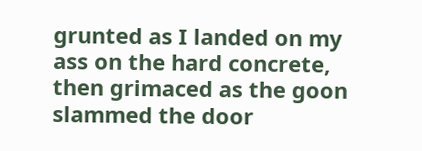grunted as I landed on my ass on the hard concrete, then grimaced as the goon slammed the door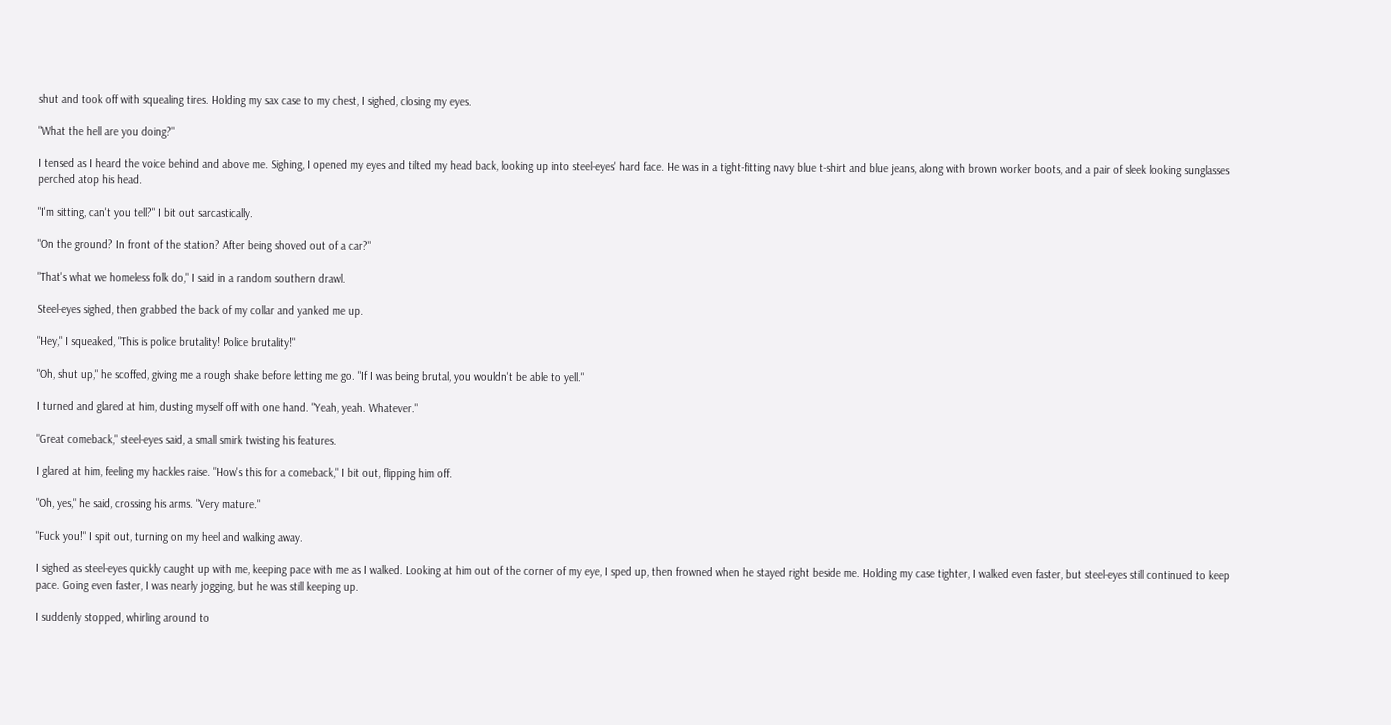shut and took off with squealing tires. Holding my sax case to my chest, I sighed, closing my eyes.

"What the hell are you doing?"

I tensed as I heard the voice behind and above me. Sighing, I opened my eyes and tilted my head back, looking up into steel-eyes' hard face. He was in a tight-fitting navy blue t-shirt and blue jeans, along with brown worker boots, and a pair of sleek looking sunglasses perched atop his head.

"I'm sitting, can't you tell?" I bit out sarcastically.

"On the ground? In front of the station? After being shoved out of a car?"

"That's what we homeless folk do," I said in a random southern drawl.

Steel-eyes sighed, then grabbed the back of my collar and yanked me up.

"Hey," I squeaked, "This is police brutality! Police brutality!"

"Oh, shut up," he scoffed, giving me a rough shake before letting me go. "If I was being brutal, you wouldn't be able to yell."

I turned and glared at him, dusting myself off with one hand. "Yeah, yeah. Whatever."

"Great comeback," steel-eyes said, a small smirk twisting his features.

I glared at him, feeling my hackles raise. "How's this for a comeback," I bit out, flipping him off.

"Oh, yes," he said, crossing his arms. "Very mature."

"Fuck you!" I spit out, turning on my heel and walking away.

I sighed as steel-eyes quickly caught up with me, keeping pace with me as I walked. Looking at him out of the corner of my eye, I sped up, then frowned when he stayed right beside me. Holding my case tighter, I walked even faster, but steel-eyes still continued to keep pace. Going even faster, I was nearly jogging, but he was still keeping up.

I suddenly stopped, whirling around to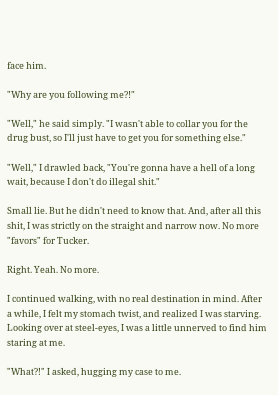face him.

"Why are you following me?!"

"Well," he said simply. "I wasn't able to collar you for the drug bust, so I'll just have to get you for something else."

"Well," I drawled back, "You're gonna have a hell of a long wait, because I don't do illegal shit."

Small lie. But he didn't need to know that. And, after all this shit, I was strictly on the straight and narrow now. No more "favors" for Tucker.

Right. Yeah. No more.

I continued walking, with no real destination in mind. After a while, I felt my stomach twist, and realized I was starving. Looking over at steel-eyes, I was a little unnerved to find him staring at me.

"What?!" I asked, hugging my case to me.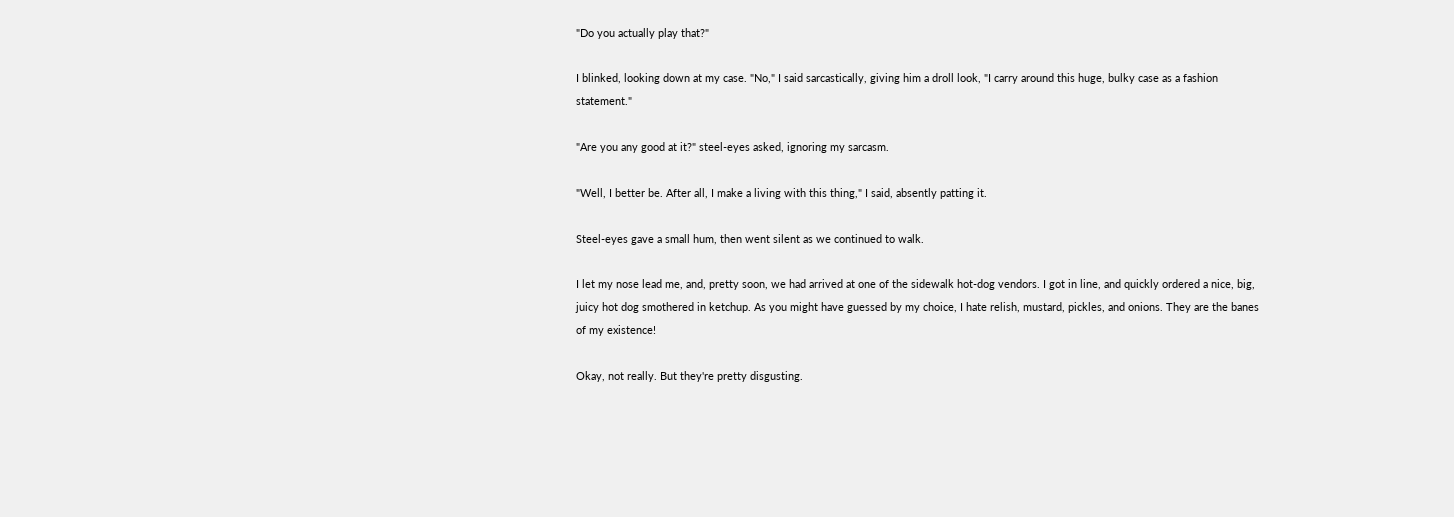"Do you actually play that?"

I blinked, looking down at my case. "No," I said sarcastically, giving him a droll look, "I carry around this huge, bulky case as a fashion statement."

"Are you any good at it?" steel-eyes asked, ignoring my sarcasm.

"Well, I better be. After all, I make a living with this thing," I said, absently patting it.

Steel-eyes gave a small hum, then went silent as we continued to walk.

I let my nose lead me, and, pretty soon, we had arrived at one of the sidewalk hot-dog vendors. I got in line, and quickly ordered a nice, big, juicy hot dog smothered in ketchup. As you might have guessed by my choice, I hate relish, mustard, pickles, and onions. They are the banes of my existence!

Okay, not really. But they're pretty disgusting.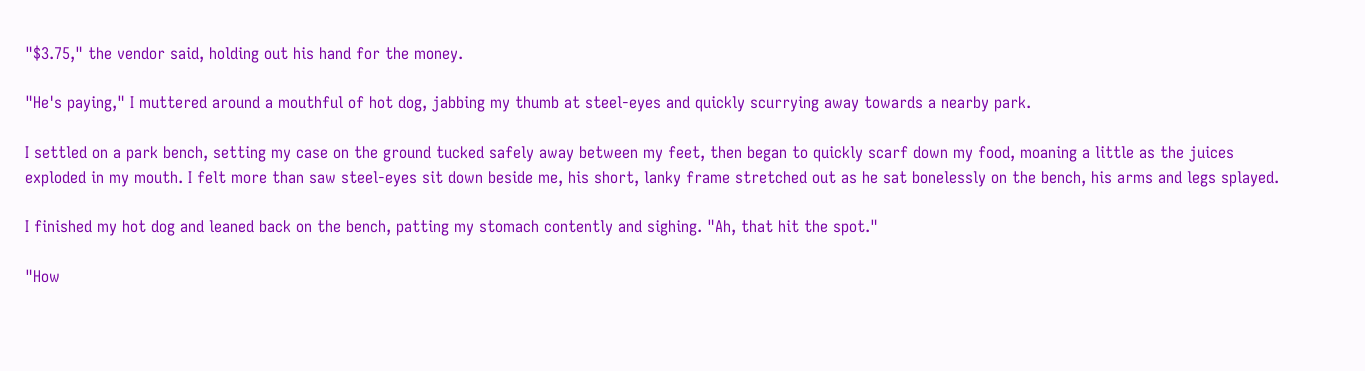"$3.75," the vendor said, holding out his hand for the money.

"He's paying," I muttered around a mouthful of hot dog, jabbing my thumb at steel-eyes and quickly scurrying away towards a nearby park.

I settled on a park bench, setting my case on the ground tucked safely away between my feet, then began to quickly scarf down my food, moaning a little as the juices exploded in my mouth. I felt more than saw steel-eyes sit down beside me, his short, lanky frame stretched out as he sat bonelessly on the bench, his arms and legs splayed.

I finished my hot dog and leaned back on the bench, patting my stomach contently and sighing. "Ah, that hit the spot."

"How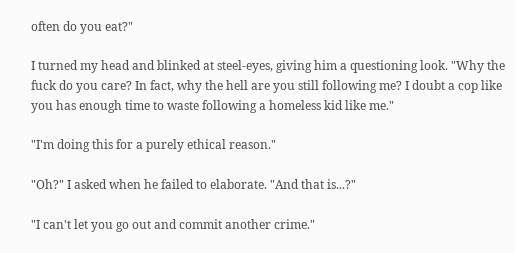often do you eat?"

I turned my head and blinked at steel-eyes, giving him a questioning look. "Why the fuck do you care? In fact, why the hell are you still following me? I doubt a cop like you has enough time to waste following a homeless kid like me."

"I'm doing this for a purely ethical reason."

"Oh?" I asked when he failed to elaborate. "And that is...?"

"I can't let you go out and commit another crime."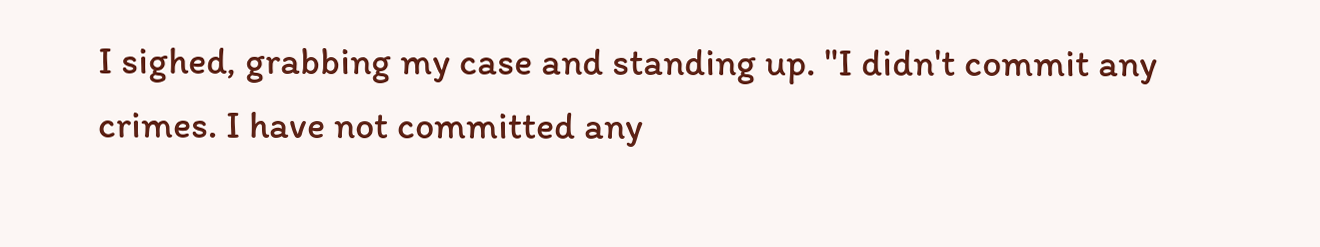I sighed, grabbing my case and standing up. "I didn't commit any crimes. I have not committed any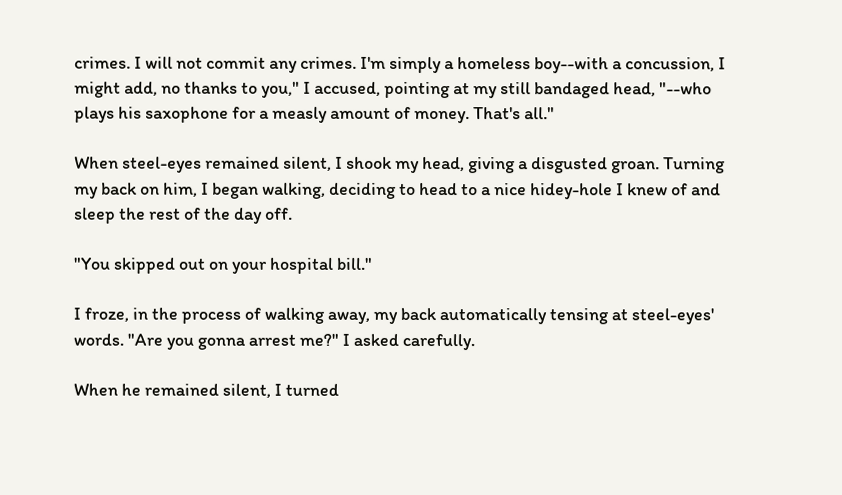crimes. I will not commit any crimes. I'm simply a homeless boy--with a concussion, I might add, no thanks to you," I accused, pointing at my still bandaged head, "--who plays his saxophone for a measly amount of money. That's all."

When steel-eyes remained silent, I shook my head, giving a disgusted groan. Turning my back on him, I began walking, deciding to head to a nice hidey-hole I knew of and sleep the rest of the day off.

"You skipped out on your hospital bill."

I froze, in the process of walking away, my back automatically tensing at steel-eyes' words. "Are you gonna arrest me?" I asked carefully.

When he remained silent, I turned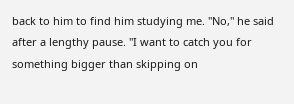back to him to find him studying me. "No," he said after a lengthy pause. "I want to catch you for something bigger than skipping on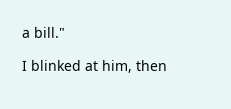a bill."

I blinked at him, then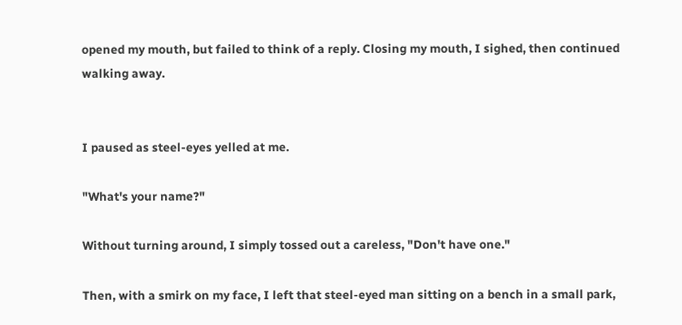opened my mouth, but failed to think of a reply. Closing my mouth, I sighed, then continued walking away.


I paused as steel-eyes yelled at me.

"What's your name?"

Without turning around, I simply tossed out a careless, "Don't have one."

Then, with a smirk on my face, I left that steel-eyed man sitting on a bench in a small park,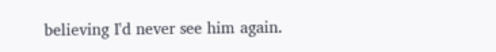believing I'd never see him again.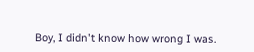Boy, I didn't know how wrong I was.